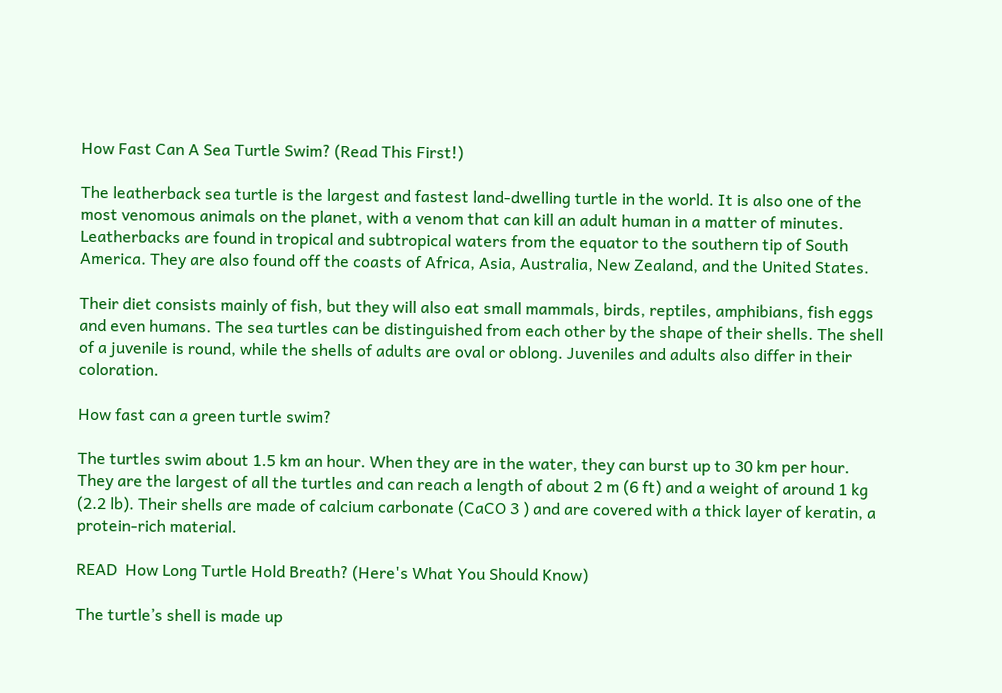How Fast Can A Sea Turtle Swim? (Read This First!)

The leatherback sea turtle is the largest and fastest land-dwelling turtle in the world. It is also one of the most venomous animals on the planet, with a venom that can kill an adult human in a matter of minutes. Leatherbacks are found in tropical and subtropical waters from the equator to the southern tip of South America. They are also found off the coasts of Africa, Asia, Australia, New Zealand, and the United States.

Their diet consists mainly of fish, but they will also eat small mammals, birds, reptiles, amphibians, fish eggs and even humans. The sea turtles can be distinguished from each other by the shape of their shells. The shell of a juvenile is round, while the shells of adults are oval or oblong. Juveniles and adults also differ in their coloration.

How fast can a green turtle swim?

The turtles swim about 1.5 km an hour. When they are in the water, they can burst up to 30 km per hour. They are the largest of all the turtles and can reach a length of about 2 m (6 ft) and a weight of around 1 kg (2.2 lb). Their shells are made of calcium carbonate (CaCO 3 ) and are covered with a thick layer of keratin, a protein-rich material.

READ  How Long Turtle Hold Breath? (Here's What You Should Know)

The turtle’s shell is made up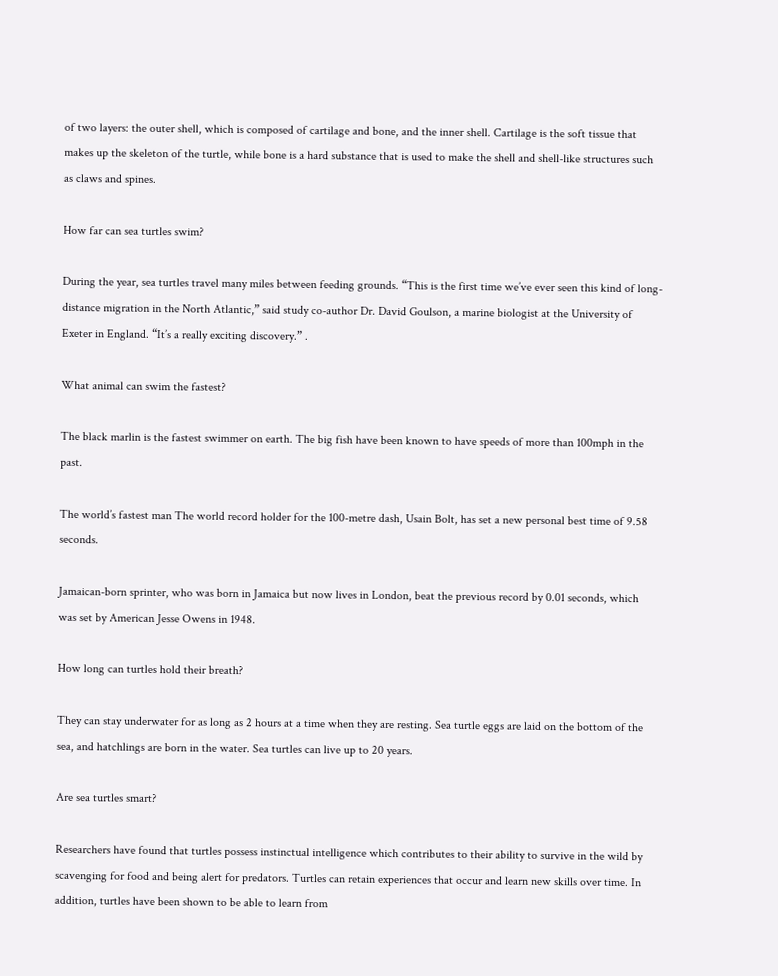of two layers: the outer shell, which is composed of cartilage and bone, and the inner shell. Cartilage is the soft tissue that makes up the skeleton of the turtle, while bone is a hard substance that is used to make the shell and shell-like structures such as claws and spines.

How far can sea turtles swim?

During the year, sea turtles travel many miles between feeding grounds. “This is the first time we’ve ever seen this kind of long-distance migration in the North Atlantic,” said study co-author Dr. David Goulson, a marine biologist at the University of Exeter in England. “It’s a really exciting discovery.” .

What animal can swim the fastest?

The black marlin is the fastest swimmer on earth. The big fish have been known to have speeds of more than 100mph in the past.

The world’s fastest man The world record holder for the 100-metre dash, Usain Bolt, has set a new personal best time of 9.58 seconds.

Jamaican-born sprinter, who was born in Jamaica but now lives in London, beat the previous record by 0.01 seconds, which was set by American Jesse Owens in 1948.

How long can turtles hold their breath?

They can stay underwater for as long as 2 hours at a time when they are resting. Sea turtle eggs are laid on the bottom of the sea, and hatchlings are born in the water. Sea turtles can live up to 20 years.

Are sea turtles smart?

Researchers have found that turtles possess instinctual intelligence which contributes to their ability to survive in the wild by scavenging for food and being alert for predators. Turtles can retain experiences that occur and learn new skills over time. In addition, turtles have been shown to be able to learn from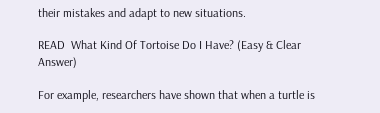their mistakes and adapt to new situations.

READ  What Kind Of Tortoise Do I Have? (Easy & Clear Answer)

For example, researchers have shown that when a turtle is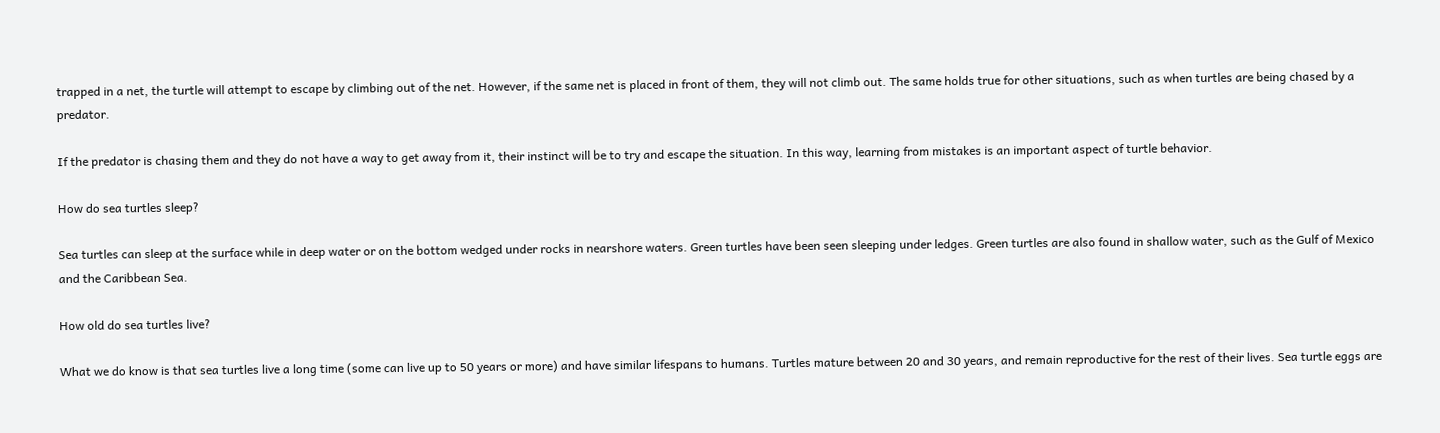trapped in a net, the turtle will attempt to escape by climbing out of the net. However, if the same net is placed in front of them, they will not climb out. The same holds true for other situations, such as when turtles are being chased by a predator.

If the predator is chasing them and they do not have a way to get away from it, their instinct will be to try and escape the situation. In this way, learning from mistakes is an important aspect of turtle behavior.

How do sea turtles sleep?

Sea turtles can sleep at the surface while in deep water or on the bottom wedged under rocks in nearshore waters. Green turtles have been seen sleeping under ledges. Green turtles are also found in shallow water, such as the Gulf of Mexico and the Caribbean Sea.

How old do sea turtles live?

What we do know is that sea turtles live a long time (some can live up to 50 years or more) and have similar lifespans to humans. Turtles mature between 20 and 30 years, and remain reproductive for the rest of their lives. Sea turtle eggs are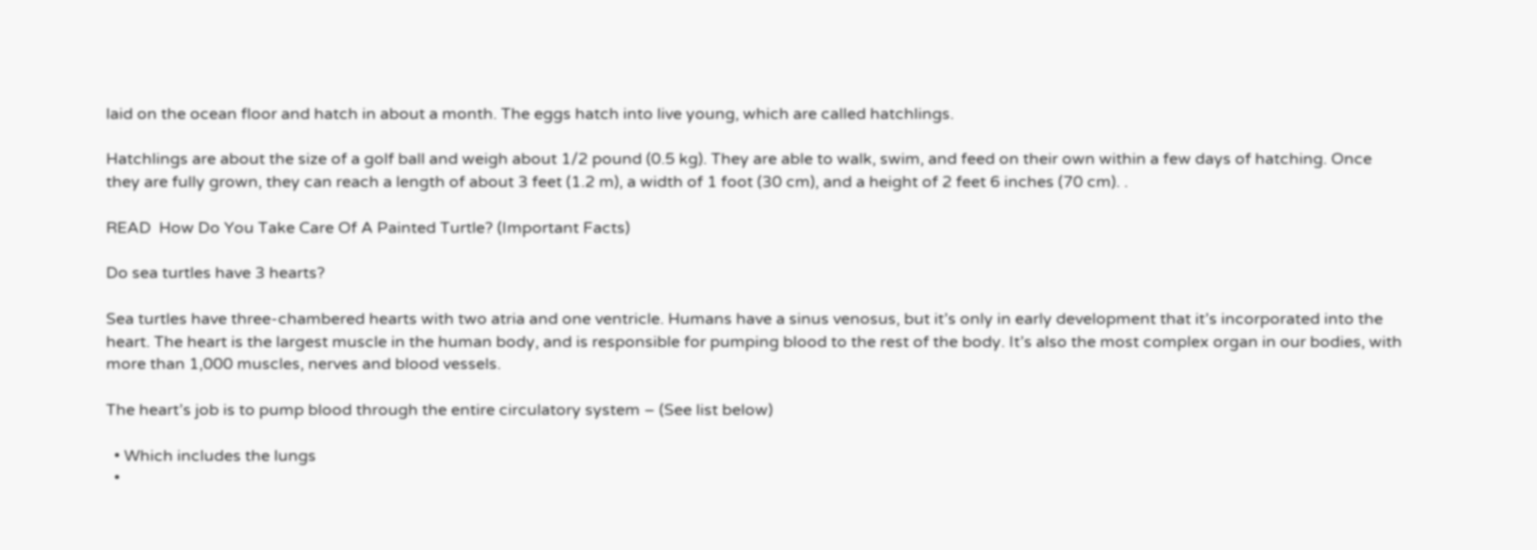laid on the ocean floor and hatch in about a month. The eggs hatch into live young, which are called hatchlings.

Hatchlings are about the size of a golf ball and weigh about 1/2 pound (0.5 kg). They are able to walk, swim, and feed on their own within a few days of hatching. Once they are fully grown, they can reach a length of about 3 feet (1.2 m), a width of 1 foot (30 cm), and a height of 2 feet 6 inches (70 cm). .

READ  How Do You Take Care Of A Painted Turtle? (Important Facts)

Do sea turtles have 3 hearts?

Sea turtles have three-chambered hearts with two atria and one ventricle. Humans have a sinus venosus, but it’s only in early development that it’s incorporated into the heart. The heart is the largest muscle in the human body, and is responsible for pumping blood to the rest of the body. It’s also the most complex organ in our bodies, with more than 1,000 muscles, nerves and blood vessels.

The heart’s job is to pump blood through the entire circulatory system – (See list below)

  • Which includes the lungs
  •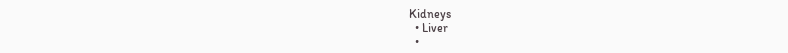Kidneys
  • Liver
  •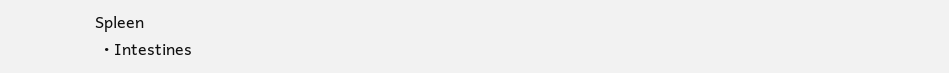Spleen
  • Intestines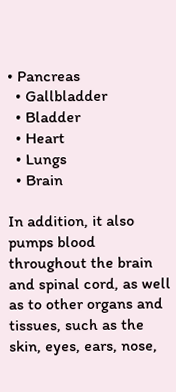• Pancreas
  • Gallbladder
  • Bladder
  • Heart
  • Lungs
  • Brain

In addition, it also pumps blood throughout the brain and spinal cord, as well as to other organs and tissues, such as the skin, eyes, ears, nose,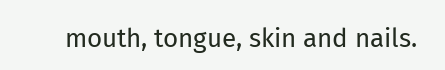mouth, tongue, skin and nails.